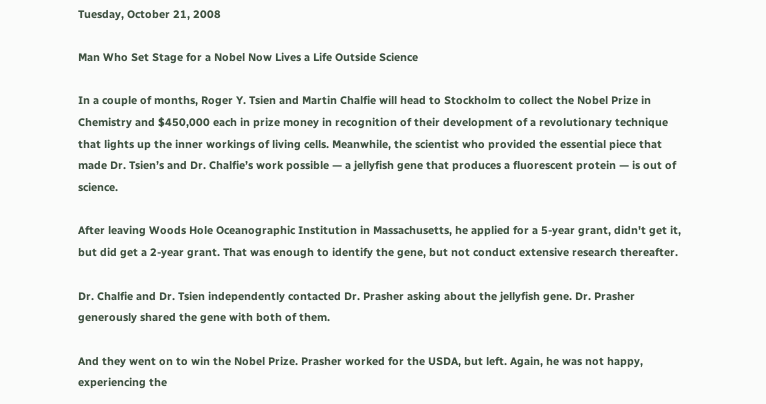Tuesday, October 21, 2008

Man Who Set Stage for a Nobel Now Lives a Life Outside Science

In a couple of months, Roger Y. Tsien and Martin Chalfie will head to Stockholm to collect the Nobel Prize in Chemistry and $450,000 each in prize money in recognition of their development of a revolutionary technique that lights up the inner workings of living cells. Meanwhile, the scientist who provided the essential piece that made Dr. Tsien’s and Dr. Chalfie’s work possible — a jellyfish gene that produces a fluorescent protein — is out of science.

After leaving Woods Hole Oceanographic Institution in Massachusetts, he applied for a 5-year grant, didn't get it, but did get a 2-year grant. That was enough to identify the gene, but not conduct extensive research thereafter.

Dr. Chalfie and Dr. Tsien independently contacted Dr. Prasher asking about the jellyfish gene. Dr. Prasher generously shared the gene with both of them.

And they went on to win the Nobel Prize. Prasher worked for the USDA, but left. Again, he was not happy, experiencing the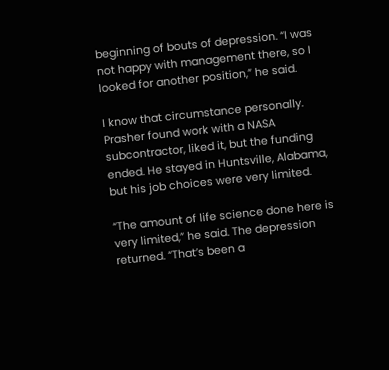beginning of bouts of depression. “I was not happy with management there, so I looked for another position,” he said.

I know that circumstance personally. Prasher found work with a NASA subcontractor, liked it, but the funding ended. He stayed in Huntsville, Alabama, but his job choices were very limited.

“The amount of life science done here is very limited,” he said. The depression returned. “That’s been a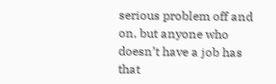serious problem off and on, but anyone who doesn’t have a job has that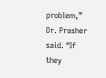problem,” Dr. Prasher said. “If they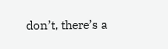don’t, there’s a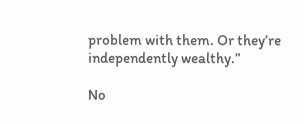problem with them. Or they’re independently wealthy.”

No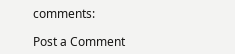comments:

Post a Comment